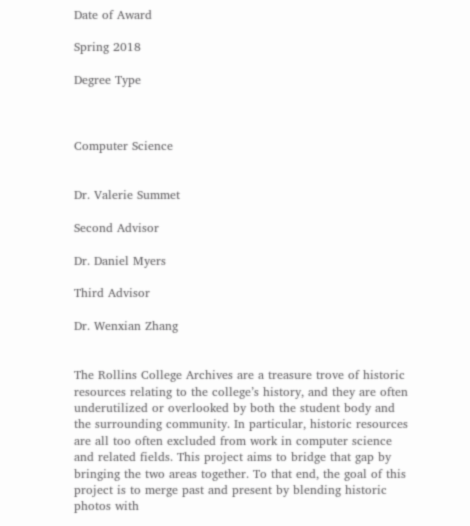Date of Award

Spring 2018

Degree Type



Computer Science


Dr. Valerie Summet

Second Advisor

Dr. Daniel Myers

Third Advisor

Dr. Wenxian Zhang


The Rollins College Archives are a treasure trove of historic resources relating to the college’s history, and they are often underutilized or overlooked by both the student body and the surrounding community. In particular, historic resources are all too often excluded from work in computer science and related fields. This project aims to bridge that gap by bringing the two areas together. To that end, the goal of this project is to merge past and present by blending historic photos with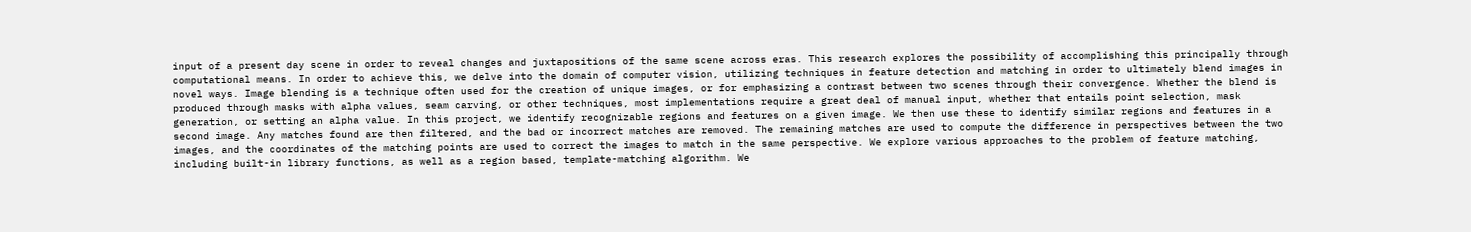input of a present day scene in order to reveal changes and juxtapositions of the same scene across eras. This research explores the possibility of accomplishing this principally through computational means. In order to achieve this, we delve into the domain of computer vision, utilizing techniques in feature detection and matching in order to ultimately blend images in novel ways. Image blending is a technique often used for the creation of unique images, or for emphasizing a contrast between two scenes through their convergence. Whether the blend is produced through masks with alpha values, seam carving, or other techniques, most implementations require a great deal of manual input, whether that entails point selection, mask generation, or setting an alpha value. In this project, we identify recognizable regions and features on a given image. We then use these to identify similar regions and features in a second image. Any matches found are then filtered, and the bad or incorrect matches are removed. The remaining matches are used to compute the difference in perspectives between the two images, and the coordinates of the matching points are used to correct the images to match in the same perspective. We explore various approaches to the problem of feature matching, including built-in library functions, as well as a region based, template-matching algorithm. We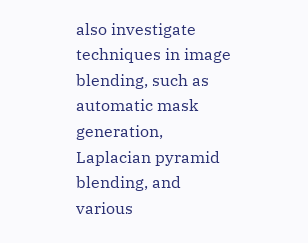also investigate techniques in image blending, such as automatic mask generation, Laplacian pyramid blending, and various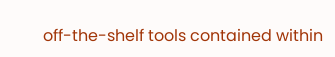off-the-shelf tools contained within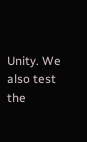Unity. We also test the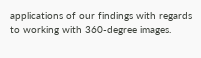applications of our findings with regards to working with 360-degree images.